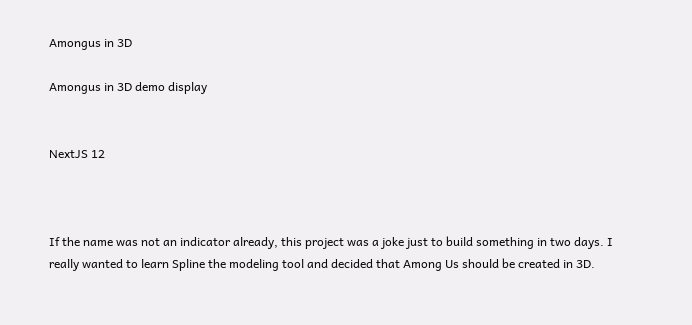Amongus in 3D

Amongus in 3D demo display


NextJS 12



If the name was not an indicator already, this project was a joke just to build something in two days. I really wanted to learn Spline the modeling tool and decided that Among Us should be created in 3D.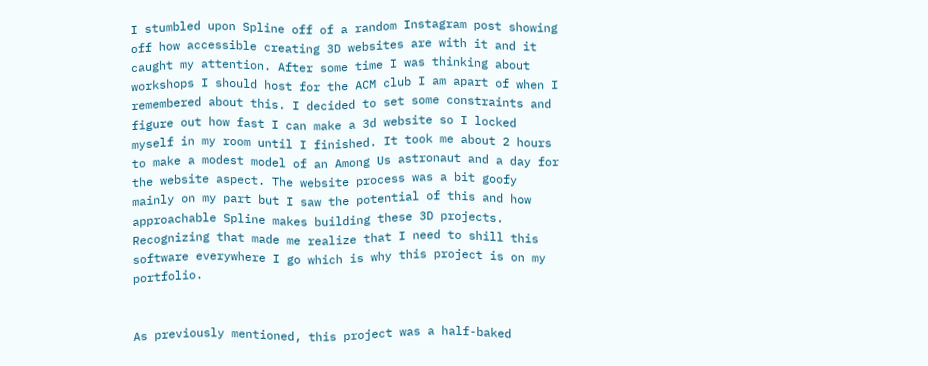I stumbled upon Spline off of a random Instagram post showing off how accessible creating 3D websites are with it and it caught my attention. After some time I was thinking about workshops I should host for the ACM club I am apart of when I remembered about this. I decided to set some constraints and figure out how fast I can make a 3d website so I locked myself in my room until I finished. It took me about 2 hours to make a modest model of an Among Us astronaut and a day for the website aspect. The website process was a bit goofy mainly on my part but I saw the potential of this and how approachable Spline makes building these 3D projects. Recognizing that made me realize that I need to shill this software everywhere I go which is why this project is on my portfolio.


As previously mentioned, this project was a half-baked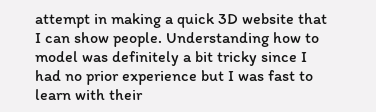attempt in making a quick 3D website that I can show people. Understanding how to model was definitely a bit tricky since I had no prior experience but I was fast to learn with their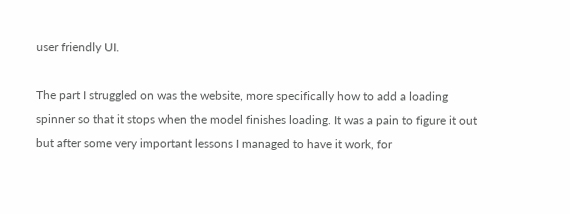user friendly UI.

The part I struggled on was the website, more specifically how to add a loading spinner so that it stops when the model finishes loading. It was a pain to figure it out but after some very important lessons I managed to have it work, for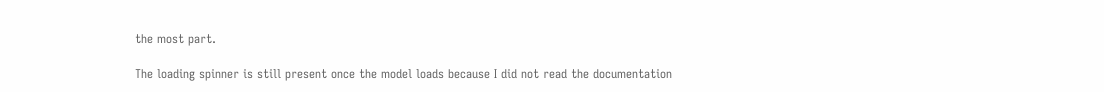the most part.

The loading spinner is still present once the model loads because I did not read the documentation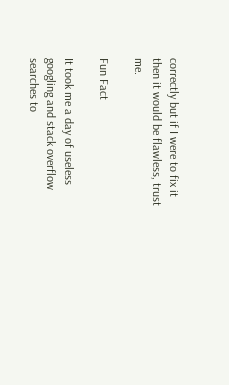correctly but if I were to fix it then it would be flawless, trust me.

Fun Fact

It took me a day of useless googling and stack overflow searches to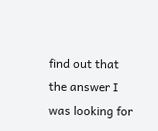find out that the answer I was looking for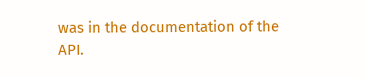was in the documentation of the API.